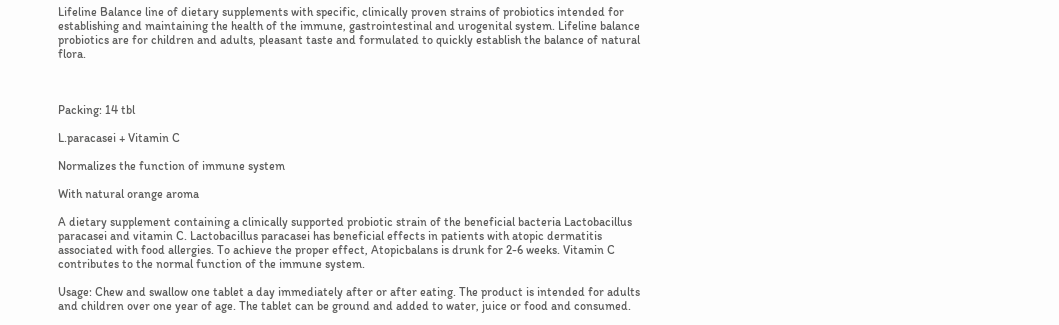Lifeline Balance line of dietary supplements with specific, clinically proven strains of probiotics intended for establishing and maintaining the health of the immune, gastrointestinal and urogenital system. Lifeline balance probiotics are for children and adults, pleasant taste and formulated to quickly establish the balance of natural flora.



Packing: 14 tbl

L.paracasei + Vitamin C

Normalizes the function of immune system

With natural orange aroma

A dietary supplement containing a clinically supported probiotic strain of the beneficial bacteria Lactobacillus paracasei and vitamin C. Lactobacillus paracasei has beneficial effects in patients with atopic dermatitis associated with food allergies. To achieve the proper effect, Atopicbalans is drunk for 2-6 weeks. Vitamin C contributes to the normal function of the immune system.

Usage: Chew and swallow one tablet a day immediately after or after eating. The product is intended for adults and children over one year of age. The tablet can be ground and added to water, juice or food and consumed.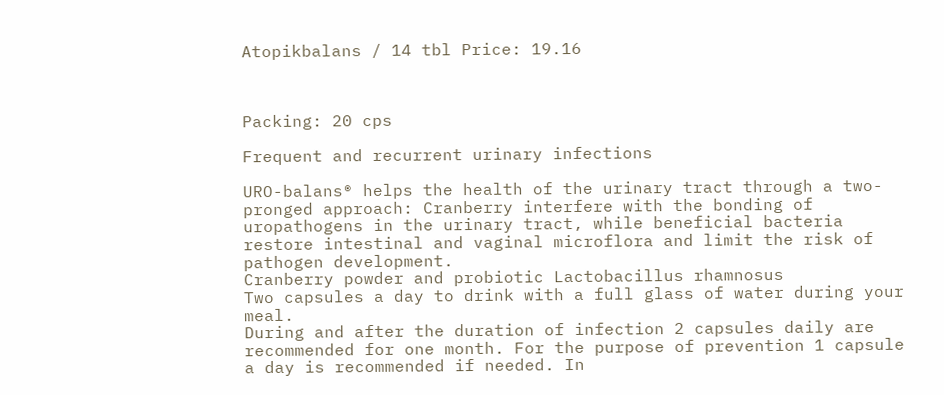Atopikbalans / 14 tbl Price: 19.16



Packing: 20 cps

Frequent and recurrent urinary infections

URO-balans® helps the health of the urinary tract through a two-pronged approach: Cranberry interfere with the bonding of uropathogens in the urinary tract, while beneficial bacteria restore intestinal and vaginal microflora and limit the risk of pathogen development.
Cranberry powder and probiotic Lactobacillus rhamnosus
Two capsules a day to drink with a full glass of water during your meal.
During and after the duration of infection 2 capsules daily are recommended for one month. For the purpose of prevention 1 capsule a day is recommended if needed. In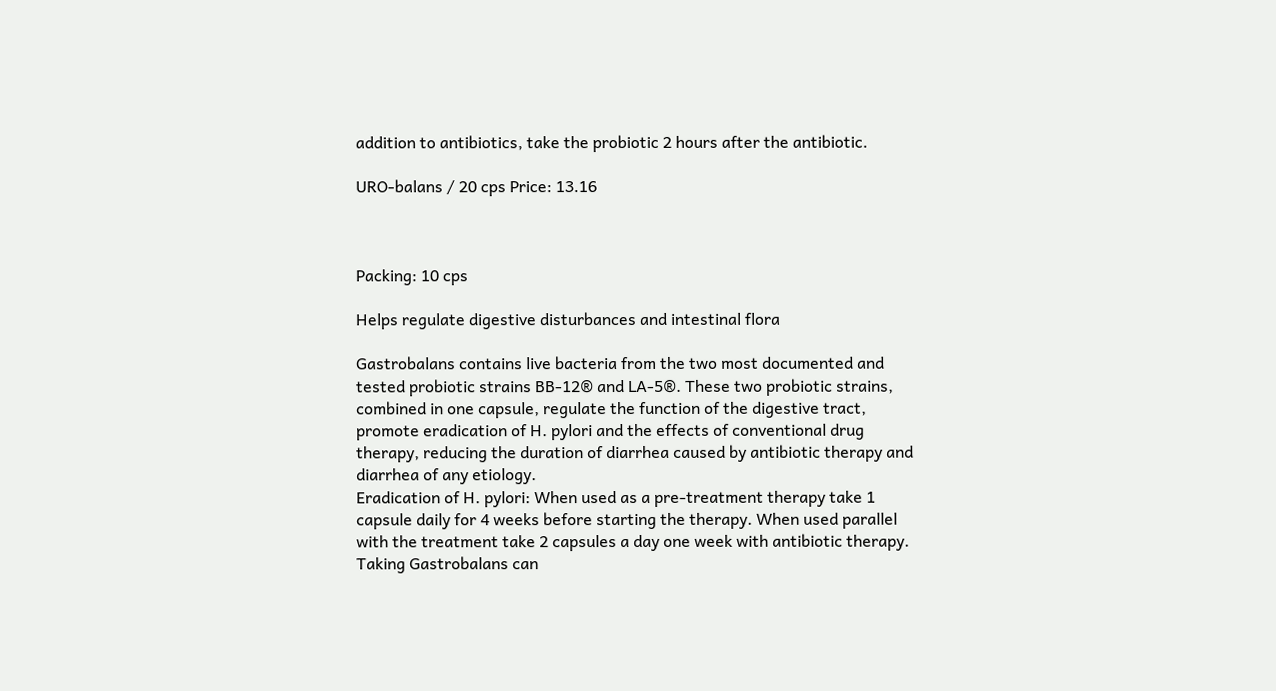addition to antibiotics, take the probiotic 2 hours after the antibiotic.

URO-balans / 20 cps Price: 13.16



Packing: 10 cps

Helps regulate digestive disturbances and intestinal flora

Gastrobalans contains live bacteria from the two most documented and tested probiotic strains BB-12® and LA-5®. These two probiotic strains, combined in one capsule, regulate the function of the digestive tract, promote eradication of H. pylori and the effects of conventional drug therapy, reducing the duration of diarrhea caused by antibiotic therapy and diarrhea of any etiology.
Eradication of H. pylori: When used as a pre-treatment therapy take 1 capsule daily for 4 weeks before starting the therapy. When used parallel with the treatment take 2 capsules a day one week with antibiotic therapy. Taking Gastrobalans can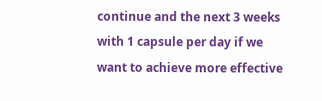continue and the next 3 weeks with 1 capsule per day if we want to achieve more effective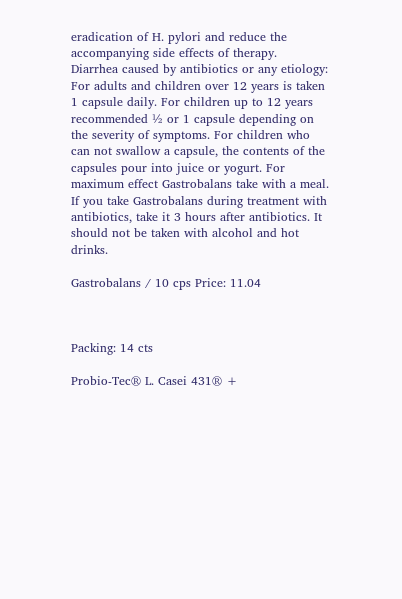eradication of H. pylori and reduce the accompanying side effects of therapy.
Diarrhea caused by antibiotics or any etiology: For adults and children over 12 years is taken 1 capsule daily. For children up to 12 years recommended ½ or 1 capsule depending on the severity of symptoms. For children who can not swallow a capsule, the contents of the capsules pour into juice or yogurt. For maximum effect Gastrobalans take with a meal. If you take Gastrobalans during treatment with antibiotics, take it 3 hours after antibiotics. It should not be taken with alcohol and hot drinks.

Gastrobalans / 10 cps Price: 11.04



Packing: 14 cts

Probio-Tec® L. Casei 431® +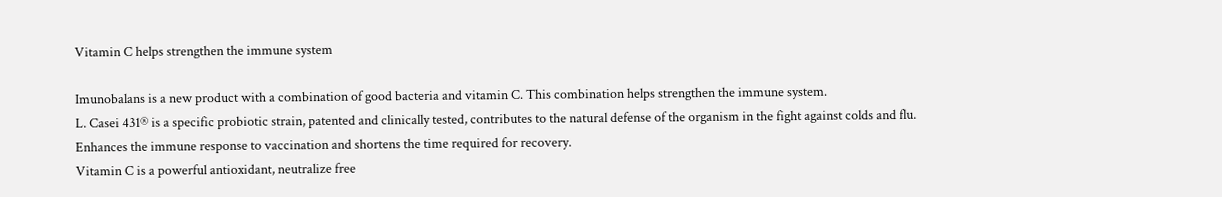Vitamin C helps strengthen the immune system

Imunobalans is a new product with a combination of good bacteria and vitamin C. This combination helps strengthen the immune system.
L. Casei 431® is a specific probiotic strain, patented and clinically tested, contributes to the natural defense of the organism in the fight against colds and flu. Enhances the immune response to vaccination and shortens the time required for recovery.
Vitamin C is a powerful antioxidant, neutralize free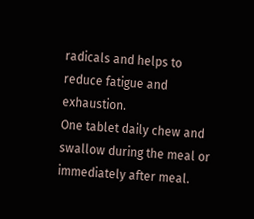radicals and helps to reduce fatigue and exhaustion.
One tablet daily chew and swallow during the meal or immediately after meal.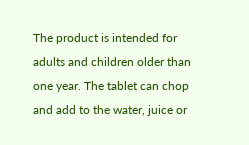The product is intended for adults and children older than one year. The tablet can chop and add to the water, juice or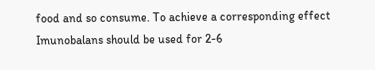food and so consume. To achieve a corresponding effect Imunobalans should be used for 2-6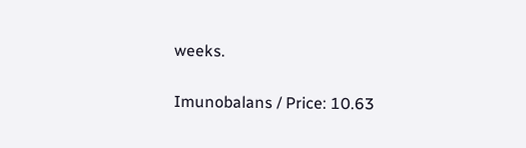weeks.

Imunobalans / Price: 10.63